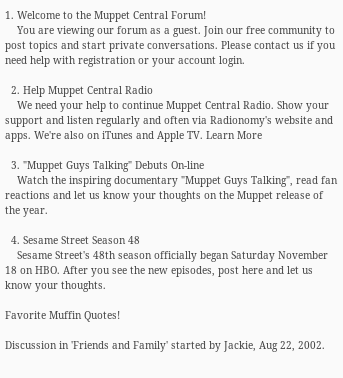1. Welcome to the Muppet Central Forum!
    You are viewing our forum as a guest. Join our free community to post topics and start private conversations. Please contact us if you need help with registration or your account login.

  2. Help Muppet Central Radio
    We need your help to continue Muppet Central Radio. Show your support and listen regularly and often via Radionomy's website and apps. We're also on iTunes and Apple TV. Learn More

  3. "Muppet Guys Talking" Debuts On-line
    Watch the inspiring documentary "Muppet Guys Talking", read fan reactions and let us know your thoughts on the Muppet release of the year.

  4. Sesame Street Season 48
    Sesame Street's 48th season officially began Saturday November 18 on HBO. After you see the new episodes, post here and let us know your thoughts.

Favorite Muffin Quotes!

Discussion in 'Friends and Family' started by Jackie, Aug 22, 2002.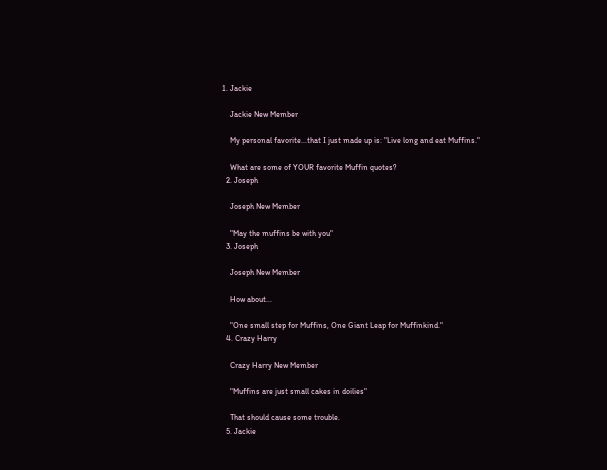1. Jackie

    Jackie New Member

    My personal favorite...that I just made up is: "Live long and eat Muffins."

    What are some of YOUR favorite Muffin quotes?
  2. Joseph

    Joseph New Member

    "May the muffins be with you"
  3. Joseph

    Joseph New Member

    How about...

    "One small step for Muffins, One Giant Leap for Muffinkind."
  4. Crazy Harry

    Crazy Harry New Member

    "Muffins are just small cakes in doilies"

    That should cause some trouble.
  5. Jackie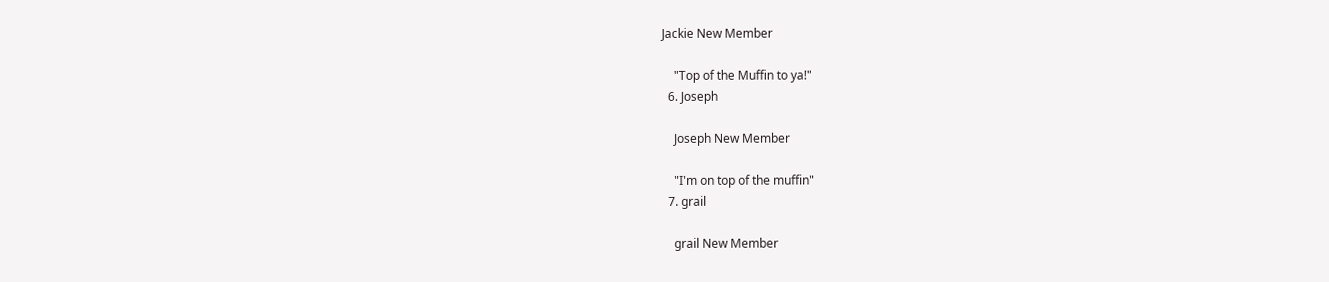Jackie New Member

    "Top of the Muffin to ya!"
  6. Joseph

    Joseph New Member

    "I'm on top of the muffin"
  7. grail

    grail New Member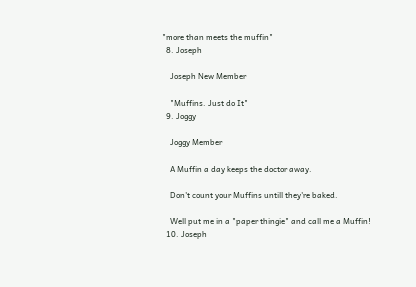"more than meets the muffin"
  8. Joseph

    Joseph New Member

    "Muffins. Just do It"
  9. Joggy

    Joggy Member

    A Muffin a day keeps the doctor away.

    Don't count your Muffins untill they're baked.

    Well put me in a "paper thingie" and call me a Muffin!
  10. Joseph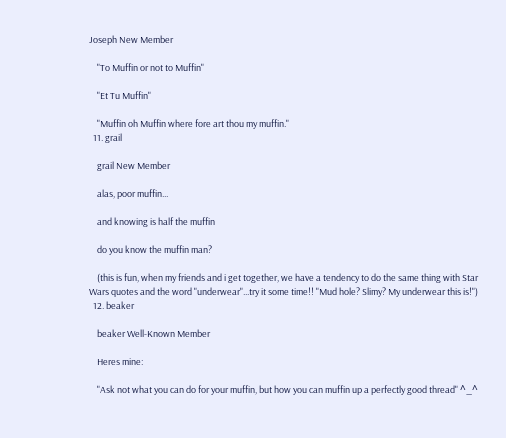Joseph New Member

    "To Muffin or not to Muffin"

    "Et Tu Muffin"

    "Muffin oh Muffin where fore art thou my muffin."
  11. grail

    grail New Member

    alas, poor muffin...

    and knowing is half the muffin

    do you know the muffin man?

    (this is fun, when my friends and i get together, we have a tendency to do the same thing with Star Wars quotes and the word "underwear"...try it some time!! "Mud hole? Slimy? My underwear this is!")
  12. beaker

    beaker Well-Known Member

    Heres mine:

    "Ask not what you can do for your muffin, but how you can muffin up a perfectly good thread" ^_^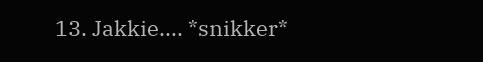13. Jakkie.... *snikker*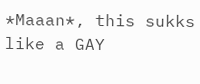*Maaan*, this sukks like a GAY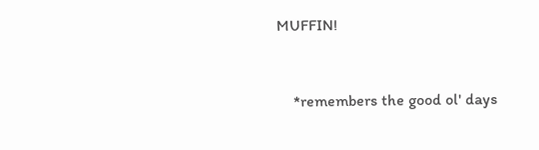MUFFIN!


    *remembers the good ol' days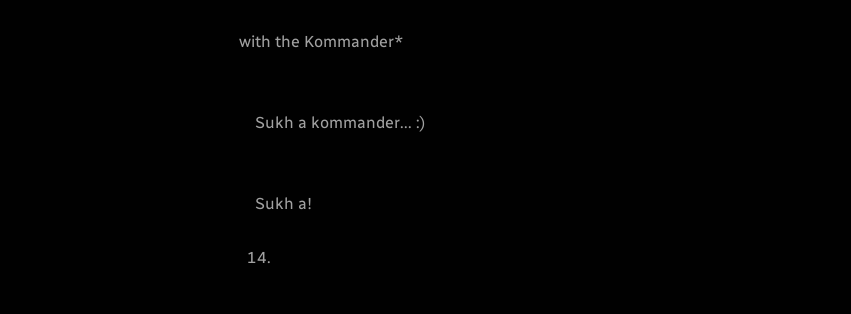with the Kommander*


    Sukh a kommander... :)


    Sukh a!

  14.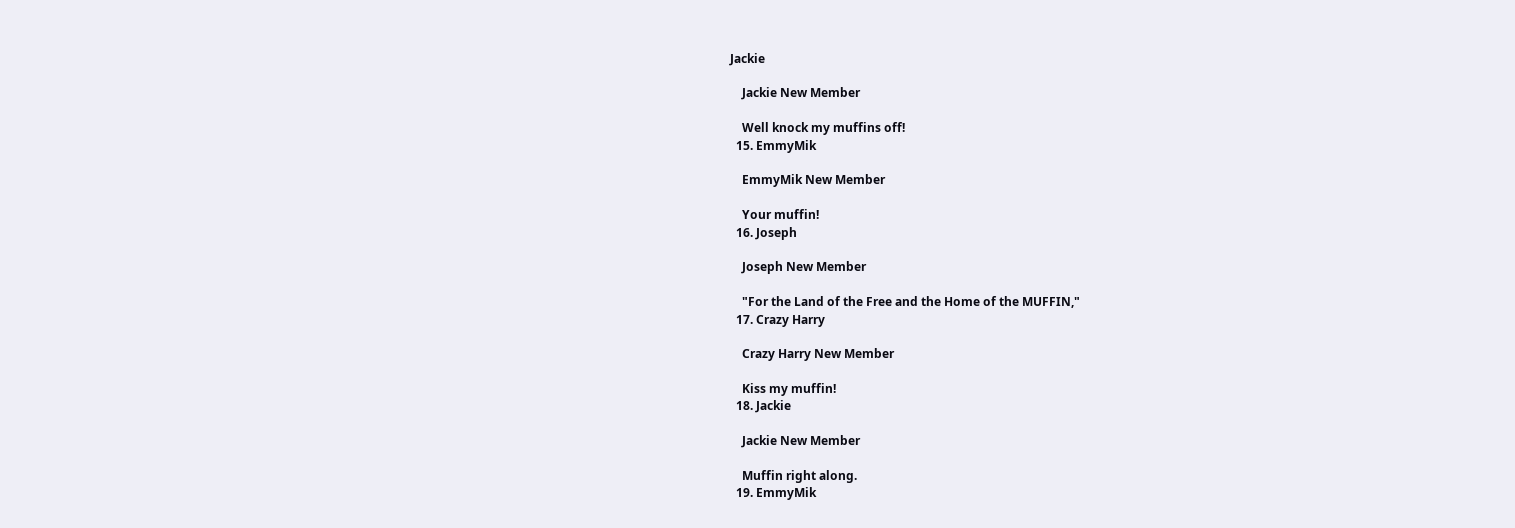Jackie

    Jackie New Member

    Well knock my muffins off!
  15. EmmyMik

    EmmyMik New Member

    Your muffin!
  16. Joseph

    Joseph New Member

    "For the Land of the Free and the Home of the MUFFIN,"
  17. Crazy Harry

    Crazy Harry New Member

    Kiss my muffin!
  18. Jackie

    Jackie New Member

    Muffin right along.
  19. EmmyMik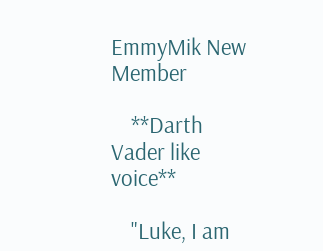EmmyMik New Member

    **Darth Vader like voice**

    "Luke, I am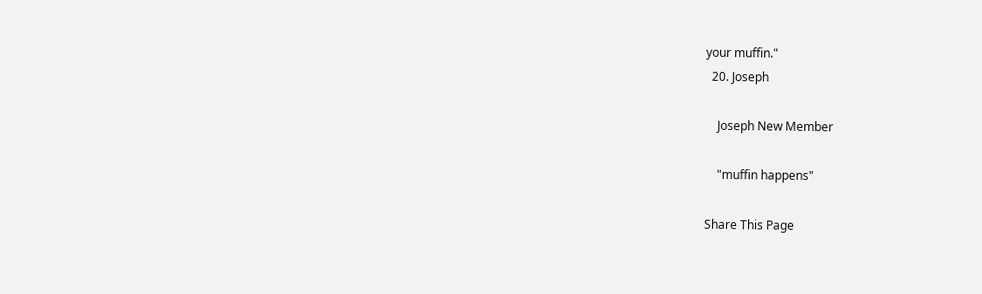your muffin."
  20. Joseph

    Joseph New Member

    "muffin happens"

Share This Page